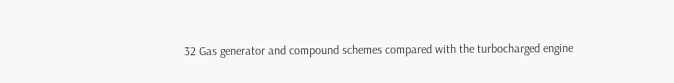32 Gas generator and compound schemes compared with the turbocharged engine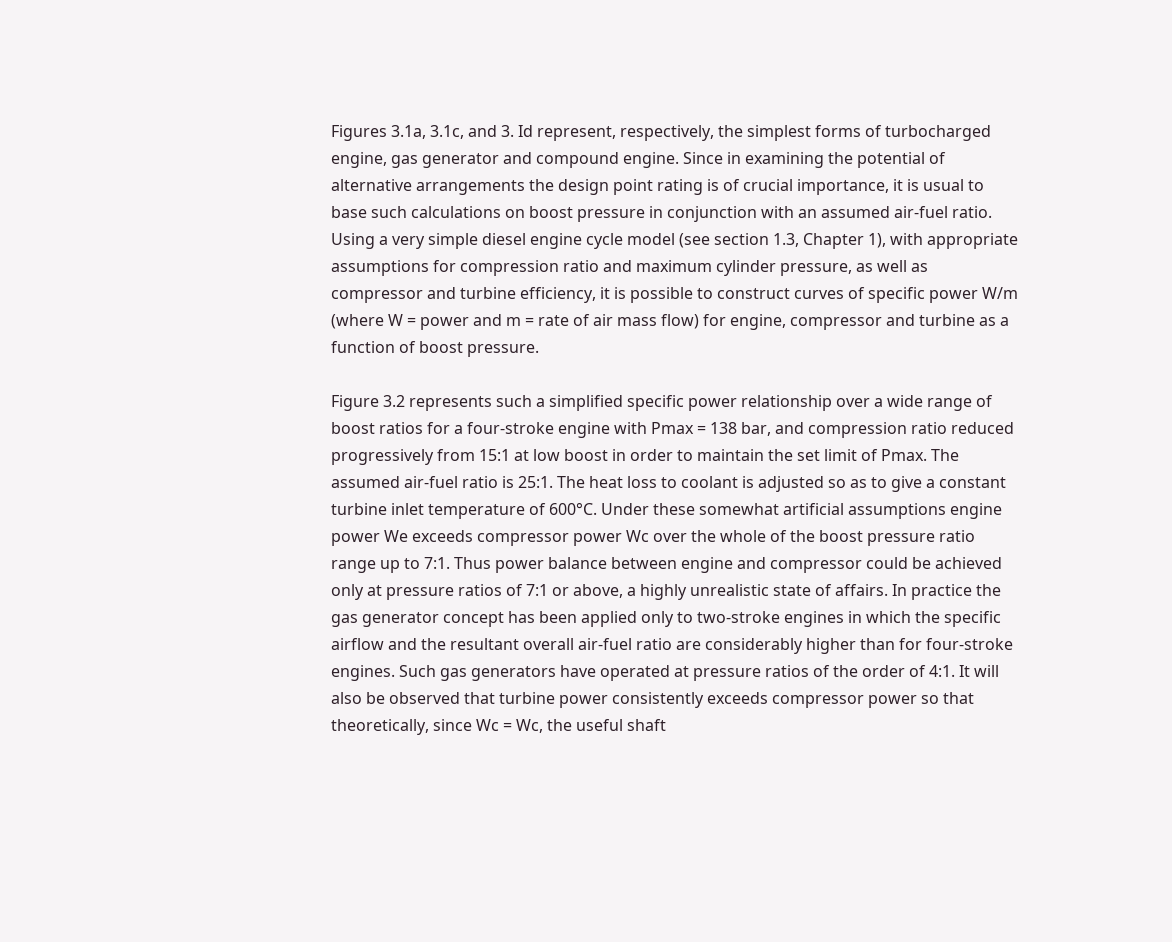Figures 3.1a, 3.1c, and 3. Id represent, respectively, the simplest forms of turbocharged engine, gas generator and compound engine. Since in examining the potential of alternative arrangements the design point rating is of crucial importance, it is usual to base such calculations on boost pressure in conjunction with an assumed air-fuel ratio. Using a very simple diesel engine cycle model (see section 1.3, Chapter 1), with appropriate assumptions for compression ratio and maximum cylinder pressure, as well as compressor and turbine efficiency, it is possible to construct curves of specific power W/m (where W = power and m = rate of air mass flow) for engine, compressor and turbine as a function of boost pressure.

Figure 3.2 represents such a simplified specific power relationship over a wide range of boost ratios for a four-stroke engine with Pmax = 138 bar, and compression ratio reduced progressively from 15:1 at low boost in order to maintain the set limit of Pmax. The assumed air-fuel ratio is 25:1. The heat loss to coolant is adjusted so as to give a constant turbine inlet temperature of 600°C. Under these somewhat artificial assumptions engine power We exceeds compressor power Wc over the whole of the boost pressure ratio range up to 7:1. Thus power balance between engine and compressor could be achieved only at pressure ratios of 7:1 or above, a highly unrealistic state of affairs. In practice the gas generator concept has been applied only to two-stroke engines in which the specific airflow and the resultant overall air-fuel ratio are considerably higher than for four-stroke engines. Such gas generators have operated at pressure ratios of the order of 4:1. It will also be observed that turbine power consistently exceeds compressor power so that theoretically, since Wc = Wc, the useful shaft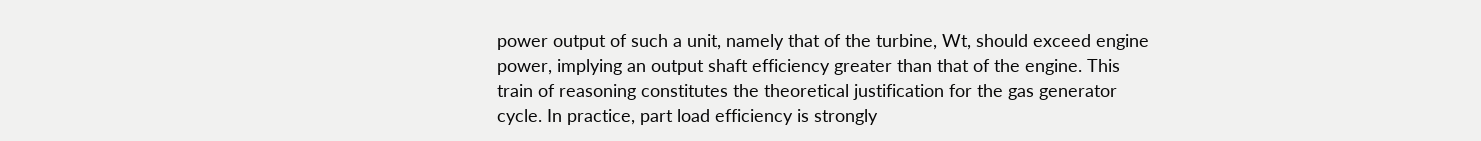power output of such a unit, namely that of the turbine, Wt, should exceed engine power, implying an output shaft efficiency greater than that of the engine. This train of reasoning constitutes the theoretical justification for the gas generator cycle. In practice, part load efficiency is strongly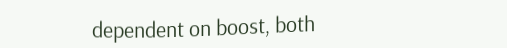dependent on boost, both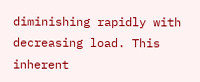diminishing rapidly with decreasing load. This inherent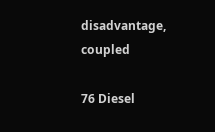disadvantage, coupled

76 Diesel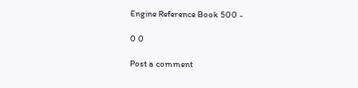Engine Reference Book 500 -

0 0

Post a comment